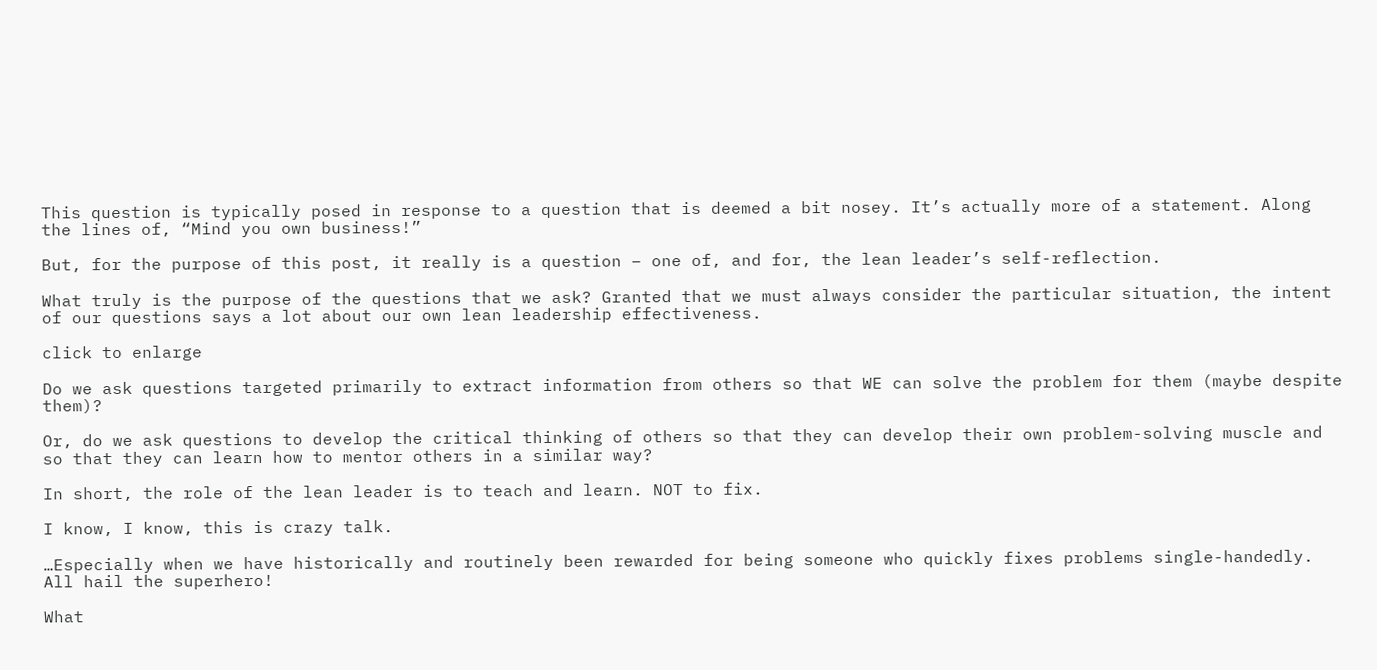This question is typically posed in response to a question that is deemed a bit nosey. It’s actually more of a statement. Along the lines of, “Mind you own business!”

But, for the purpose of this post, it really is a question – one of, and for, the lean leader’s self-reflection.

What truly is the purpose of the questions that we ask? Granted that we must always consider the particular situation, the intent of our questions says a lot about our own lean leadership effectiveness.

click to enlarge

Do we ask questions targeted primarily to extract information from others so that WE can solve the problem for them (maybe despite them)?

Or, do we ask questions to develop the critical thinking of others so that they can develop their own problem-solving muscle and so that they can learn how to mentor others in a similar way?

In short, the role of the lean leader is to teach and learn. NOT to fix.

I know, I know, this is crazy talk.

…Especially when we have historically and routinely been rewarded for being someone who quickly fixes problems single-handedly. All hail the superhero!

What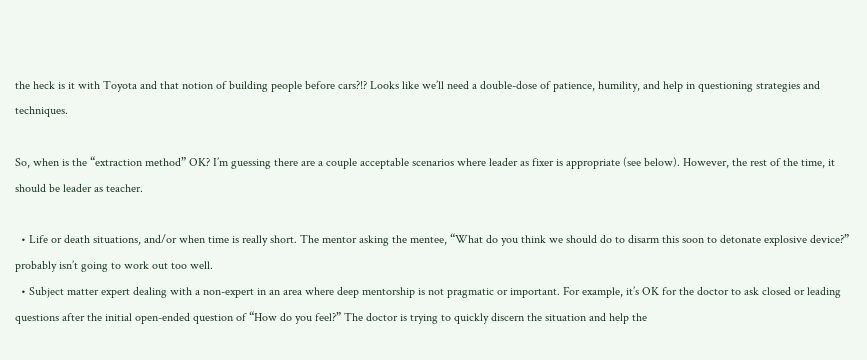the heck is it with Toyota and that notion of building people before cars?!? Looks like we’ll need a double-dose of patience, humility, and help in questioning strategies and techniques.

So, when is the “extraction method” OK? I’m guessing there are a couple acceptable scenarios where leader as fixer is appropriate (see below). However, the rest of the time, it should be leader as teacher.

  • Life or death situations, and/or when time is really short. The mentor asking the mentee, “What do you think we should do to disarm this soon to detonate explosive device?” probably isn’t going to work out too well.
  • Subject matter expert dealing with a non-expert in an area where deep mentorship is not pragmatic or important. For example, it’s OK for the doctor to ask closed or leading questions after the initial open-ended question of “How do you feel?” The doctor is trying to quickly discern the situation and help the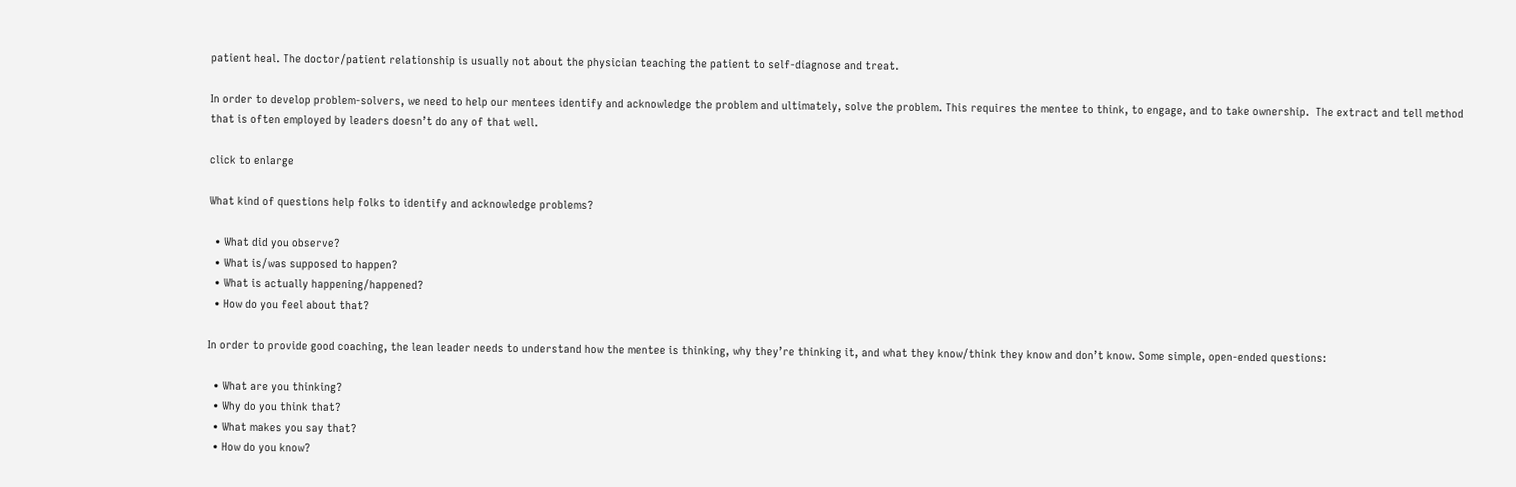patient heal. The doctor/patient relationship is usually not about the physician teaching the patient to self-diagnose and treat.

In order to develop problem-solvers, we need to help our mentees identify and acknowledge the problem and ultimately, solve the problem. This requires the mentee to think, to engage, and to take ownership.  The extract and tell method that is often employed by leaders doesn’t do any of that well.

click to enlarge

What kind of questions help folks to identify and acknowledge problems?

  • What did you observe?
  • What is/was supposed to happen?
  • What is actually happening/happened?
  • How do you feel about that?

In order to provide good coaching, the lean leader needs to understand how the mentee is thinking, why they’re thinking it, and what they know/think they know and don’t know. Some simple, open-ended questions:

  • What are you thinking?
  • Why do you think that?
  • What makes you say that?
  • How do you know?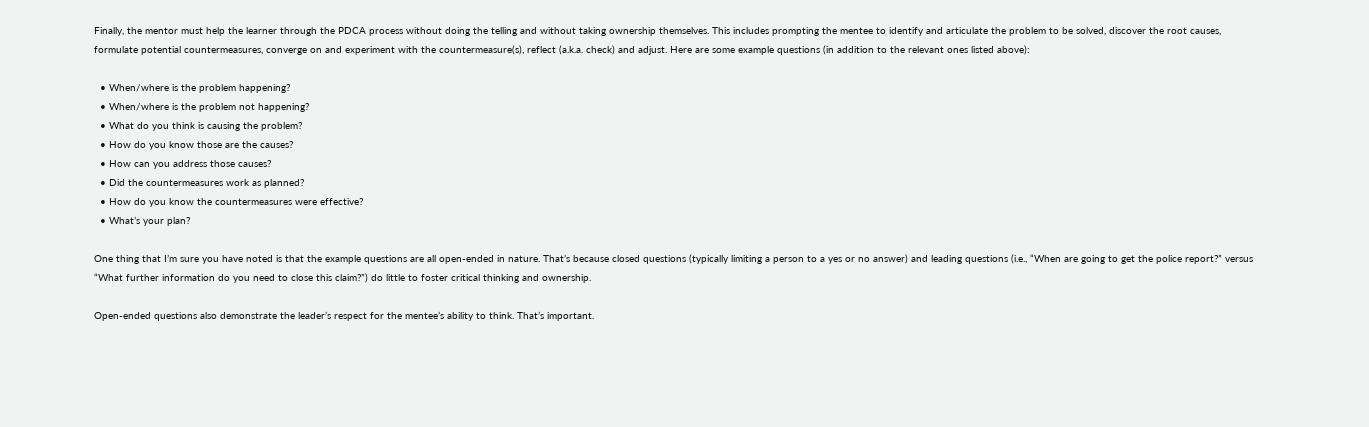Finally, the mentor must help the learner through the PDCA process without doing the telling and without taking ownership themselves. This includes prompting the mentee to identify and articulate the problem to be solved, discover the root causes, formulate potential countermeasures, converge on and experiment with the countermeasure(s), reflect (a.k.a. check) and adjust. Here are some example questions (in addition to the relevant ones listed above):

  • When/where is the problem happening?
  • When/where is the problem not happening?
  • What do you think is causing the problem?
  • How do you know those are the causes?
  • How can you address those causes?
  • Did the countermeasures work as planned?
  • How do you know the countermeasures were effective?
  • What’s your plan?

One thing that I’m sure you have noted is that the example questions are all open-ended in nature. That’s because closed questions (typically limiting a person to a yes or no answer) and leading questions (i.e., “When are going to get the police report?” versus “What further information do you need to close this claim?”) do little to foster critical thinking and ownership.

Open-ended questions also demonstrate the leader’s respect for the mentee’s ability to think. That’s important.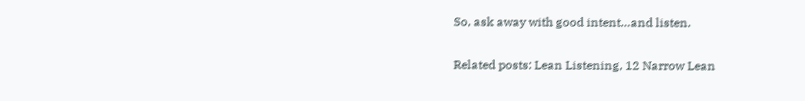So, ask away with good intent…and listen.

Related posts: Lean Listening, 12 Narrow Lean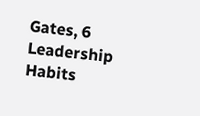Gates, 6 Leadership Habits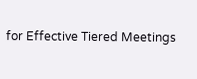for Effective Tiered Meetings